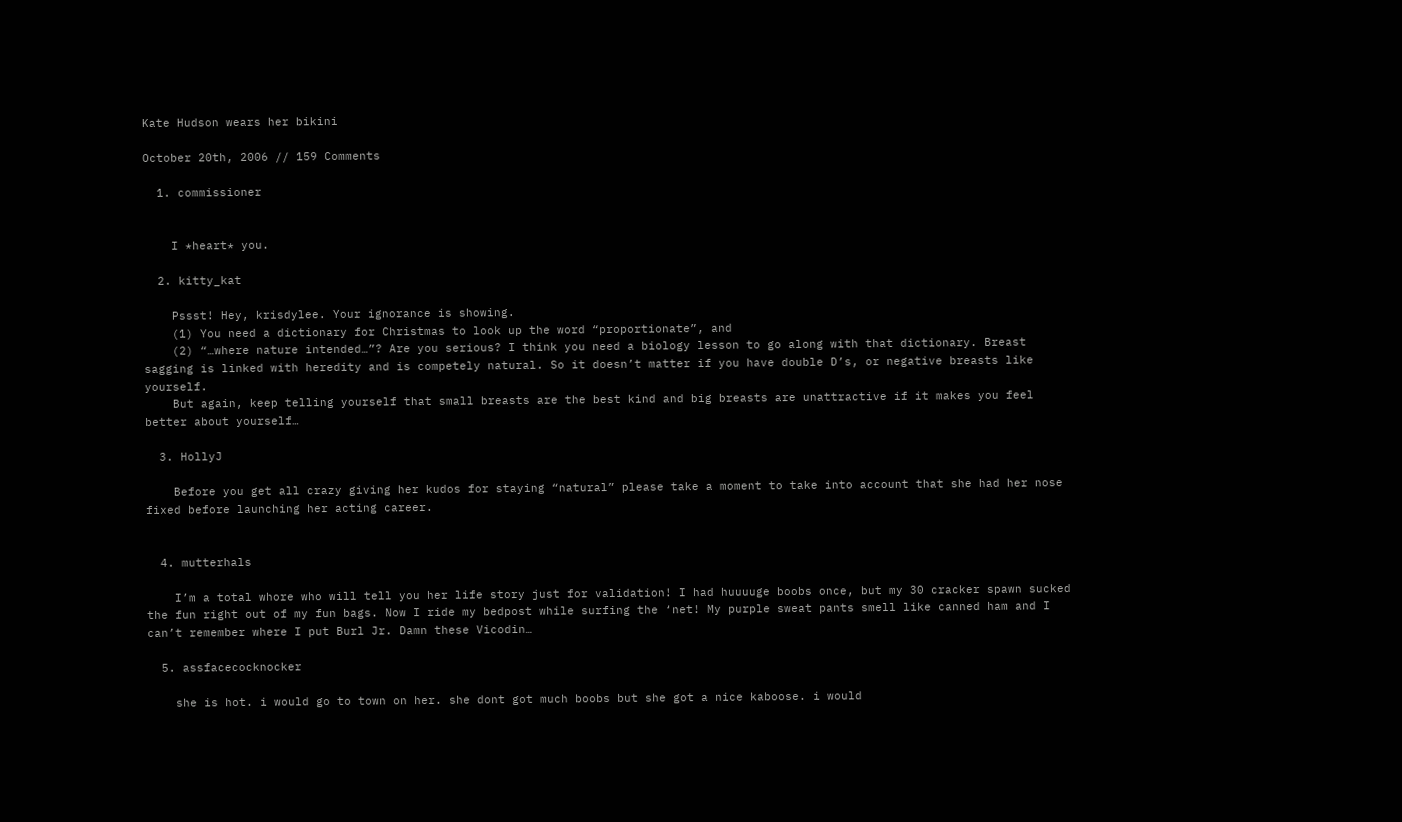Kate Hudson wears her bikini

October 20th, 2006 // 159 Comments

  1. commissioner


    I *heart* you.

  2. kitty_kat

    Pssst! Hey, krisdylee. Your ignorance is showing.
    (1) You need a dictionary for Christmas to look up the word “proportionate”, and
    (2) “…where nature intended…”? Are you serious? I think you need a biology lesson to go along with that dictionary. Breast sagging is linked with heredity and is competely natural. So it doesn’t matter if you have double D’s, or negative breasts like yourself.
    But again, keep telling yourself that small breasts are the best kind and big breasts are unattractive if it makes you feel better about yourself…

  3. HollyJ

    Before you get all crazy giving her kudos for staying “natural” please take a moment to take into account that she had her nose fixed before launching her acting career.


  4. mutterhals

    I’m a total whore who will tell you her life story just for validation! I had huuuuge boobs once, but my 30 cracker spawn sucked the fun right out of my fun bags. Now I ride my bedpost while surfing the ‘net! My purple sweat pants smell like canned ham and I can’t remember where I put Burl Jr. Damn these Vicodin…

  5. assfacecocknocker

    she is hot. i would go to town on her. she dont got much boobs but she got a nice kaboose. i would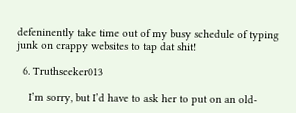defeninently take time out of my busy schedule of typing junk on crappy websites to tap dat shit!

  6. Truthseeker013

    I’m sorry, but I’d have to ask her to put on an old-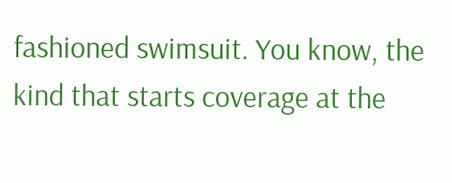fashioned swimsuit. You know, the kind that starts coverage at the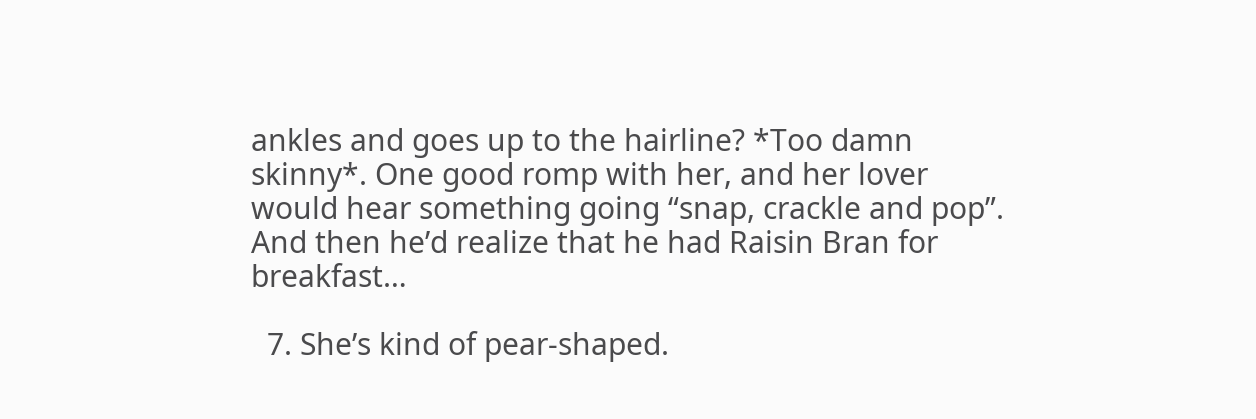ankles and goes up to the hairline? *Too damn skinny*. One good romp with her, and her lover would hear something going “snap, crackle and pop”. And then he’d realize that he had Raisin Bran for breakfast…

  7. She’s kind of pear-shaped.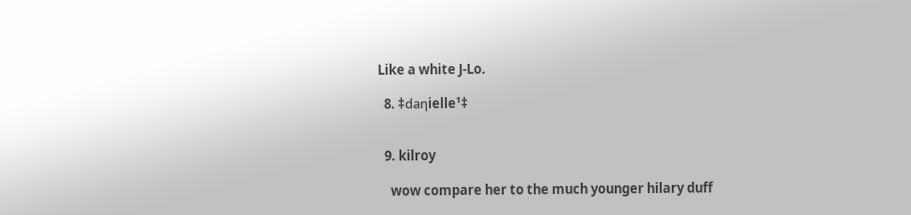Like a white J-Lo.

  8. ‡daηielle¹‡


  9. kilroy

    wow compare her to the much younger hilary duff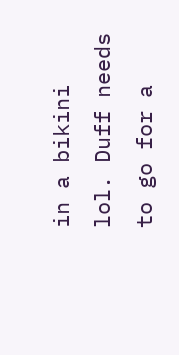in a bikini lol. Duff needs to go for a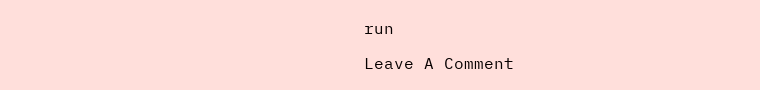run

Leave A Comment